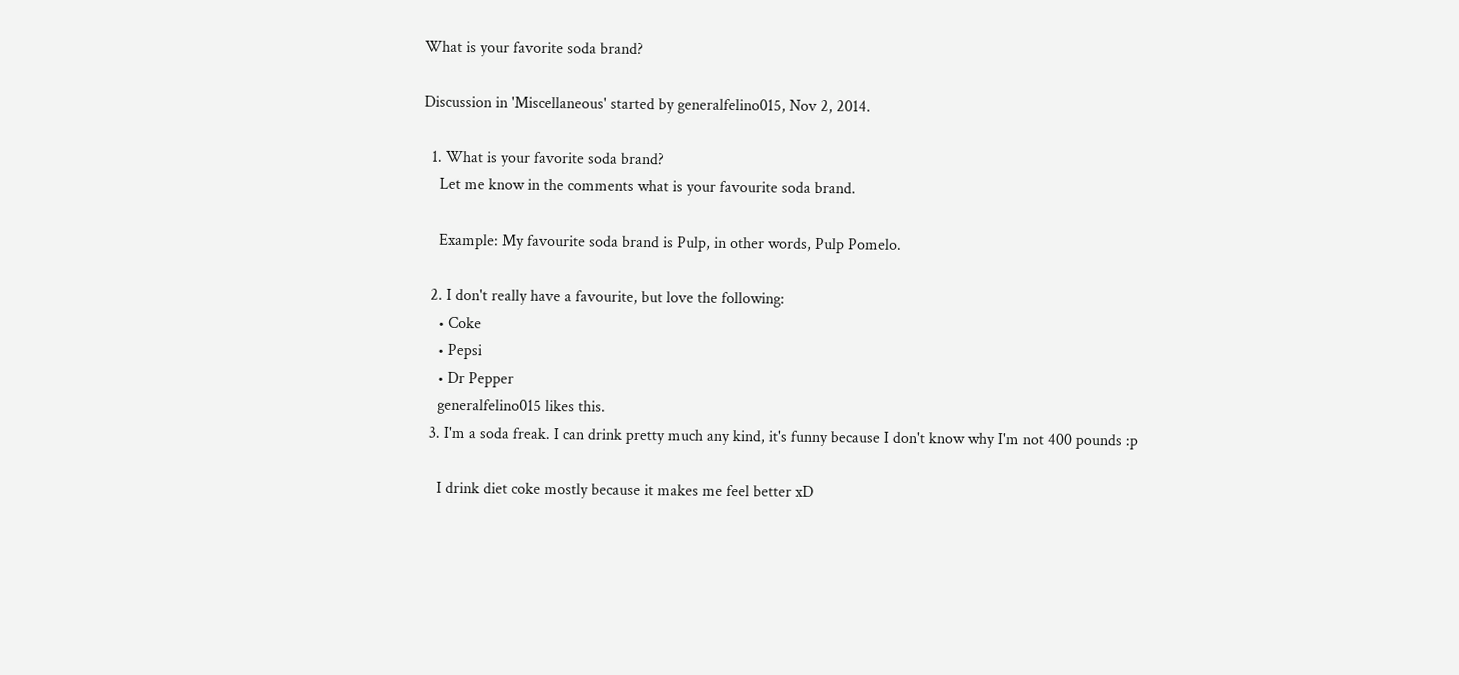What is your favorite soda brand?

Discussion in 'Miscellaneous' started by generalfelino015, Nov 2, 2014.

  1. What is your favorite soda brand?
    Let me know in the comments what is your favourite soda brand.

    Example: My favourite soda brand is Pulp, in other words, Pulp Pomelo.

  2. I don't really have a favourite, but love the following:
    • Coke
    • Pepsi
    • Dr Pepper
    generalfelino015 likes this.
  3. I'm a soda freak. I can drink pretty much any kind, it's funny because I don't know why I'm not 400 pounds :p

    I drink diet coke mostly because it makes me feel better xD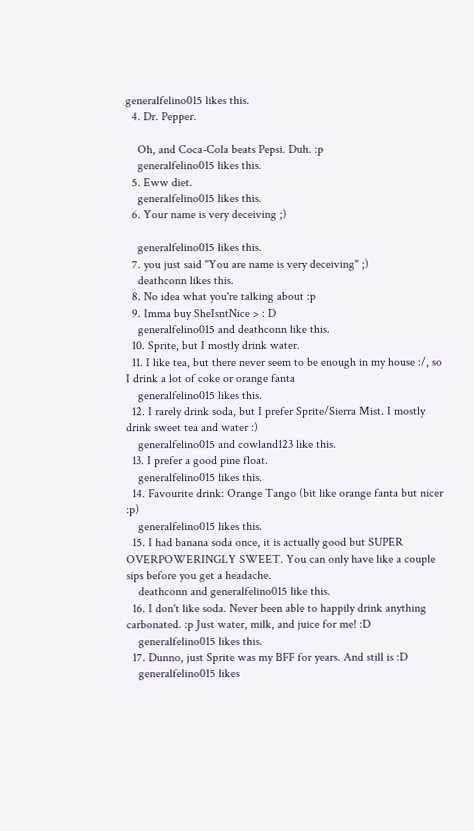generalfelino015 likes this.
  4. Dr. Pepper.

    Oh, and Coca-Cola beats Pepsi. Duh. :p
    generalfelino015 likes this.
  5. Eww diet.
    generalfelino015 likes this.
  6. Your name is very deceiving ;)

    generalfelino015 likes this.
  7. you just said "You are name is very deceiving" ;)
    deathconn likes this.
  8. No idea what you're talking about :p
  9. Imma buy SheIsntNice > : D
    generalfelino015 and deathconn like this.
  10. Sprite, but I mostly drink water.
  11. I like tea, but there never seem to be enough in my house :/, so I drink a lot of coke or orange fanta
    generalfelino015 likes this.
  12. I rarely drink soda, but I prefer Sprite/Sierra Mist. I mostly drink sweet tea and water :)
    generalfelino015 and cowland123 like this.
  13. I prefer a good pine float.
    generalfelino015 likes this.
  14. Favourite drink: Orange Tango (bit like orange fanta but nicer :p)
    generalfelino015 likes this.
  15. I had banana soda once, it is actually good but SUPER OVERPOWERINGLY SWEET. You can only have like a couple sips before you get a headache.
    deathconn and generalfelino015 like this.
  16. I don't like soda. Never been able to happily drink anything carbonated. :p Just water, milk, and juice for me! :D
    generalfelino015 likes this.
  17. Dunno, just Sprite was my BFF for years. And still is :D
    generalfelino015 likes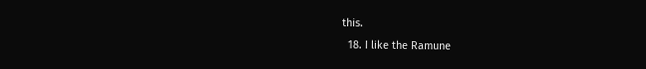this.
  18. I like the Ramune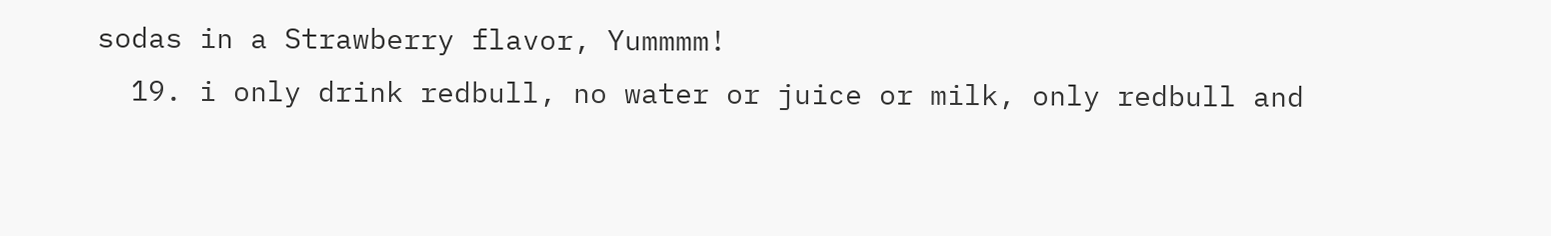sodas in a Strawberry flavor, Yummmm!
  19. i only drink redbull, no water or juice or milk, only redbull and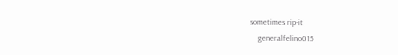sometimes rip-it
    generalfelino015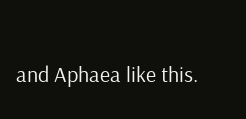and Aphaea like this.